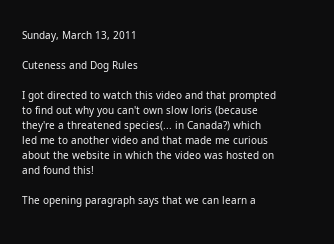Sunday, March 13, 2011

Cuteness and Dog Rules

I got directed to watch this video and that prompted to find out why you can't own slow loris (because they're a threatened species(... in Canada?) which led me to another video and that made me curious about the website in which the video was hosted on and found this!

The opening paragraph says that we can learn a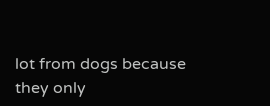lot from dogs because they only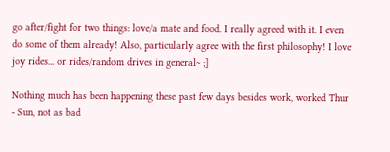go after/fight for two things: love/a mate and food. I really agreed with it. I even do some of them already! Also, particularly agree with the first philosophy! I love joy rides... or rides/random drives in general~ ;]

Nothing much has been happening these past few days besides work, worked Thur - Sun, not as bad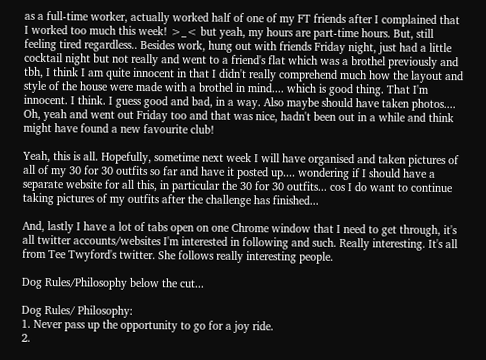as a full-time worker, actually worked half of one of my FT friends after I complained that I worked too much this week! >_< but yeah, my hours are part-time hours. But, still feeling tired regardless.. Besides work, hung out with friends Friday night, just had a little cocktail night but not really and went to a friend's flat which was a brothel previously and tbh, I think I am quite innocent in that I didn't really comprehend much how the layout and style of the house were made with a brothel in mind.... which is good thing. That I'm innocent. I think. I guess good and bad, in a way. Also maybe should have taken photos.... Oh, yeah and went out Friday too and that was nice, hadn't been out in a while and think might have found a new favourite club!

Yeah, this is all. Hopefully, sometime next week I will have organised and taken pictures of all of my 30 for 30 outfits so far and have it posted up.... wondering if I should have a separate website for all this, in particular the 30 for 30 outfits... cos I do want to continue taking pictures of my outfits after the challenge has finished...

And, lastly I have a lot of tabs open on one Chrome window that I need to get through, it's all twitter accounts/websites I'm interested in following and such. Really interesting. It's all from Tee Twyford's twitter. She follows really interesting people.

Dog Rules/Philosophy below the cut...

Dog Rules/ Philosophy:
1. Never pass up the opportunity to go for a joy ride.
2.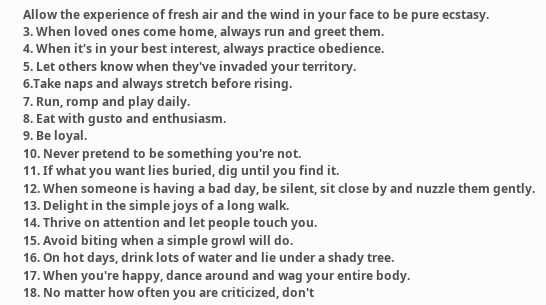Allow the experience of fresh air and the wind in your face to be pure ecstasy.
3. When loved ones come home, always run and greet them.
4. When it's in your best interest, always practice obedience.
5. Let others know when they've invaded your territory.
6.Take naps and always stretch before rising.
7. Run, romp and play daily.
8. Eat with gusto and enthusiasm.
9. Be loyal.
10. Never pretend to be something you're not.
11. If what you want lies buried, dig until you find it.
12. When someone is having a bad day, be silent, sit close by and nuzzle them gently.
13. Delight in the simple joys of a long walk.
14. Thrive on attention and let people touch you.
15. Avoid biting when a simple growl will do.
16. On hot days, drink lots of water and lie under a shady tree.
17. When you're happy, dance around and wag your entire body.
18. No matter how often you are criticized, don't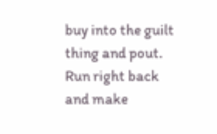buy into the guilt thing and pout. Run right back and make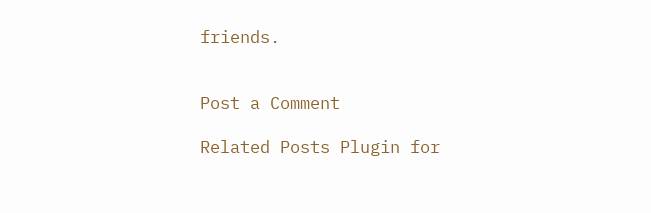friends.


Post a Comment

Related Posts Plugin for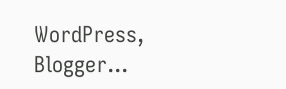WordPress, Blogger...